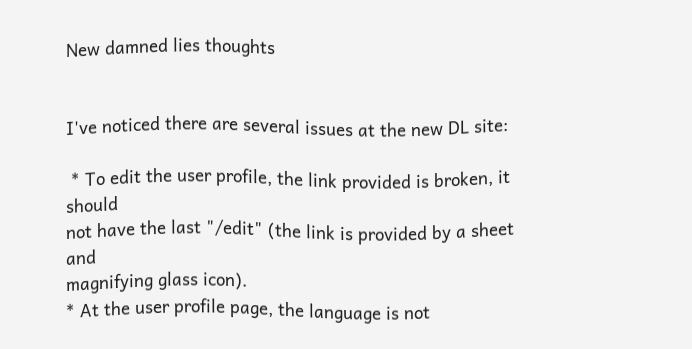New damned lies thoughts


I've noticed there are several issues at the new DL site:

 * To edit the user profile, the link provided is broken, it should
not have the last "/edit" (the link is provided by a sheet and
magnifying glass icon).
* At the user profile page, the language is not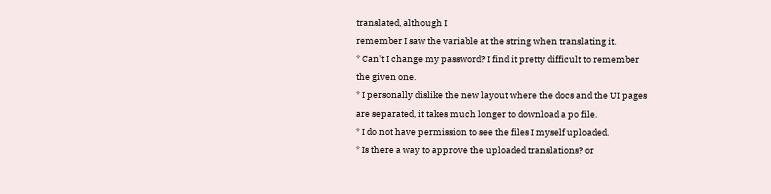translated, although I
remember I saw the variable at the string when translating it.
* Can't I change my password? I find it pretty difficult to remember
the given one.
* I personally dislike the new layout where the docs and the UI pages
are separated, it takes much longer to download a po file.
* I do not have permission to see the files I myself uploaded.
* Is there a way to approve the uploaded translations? or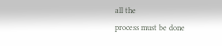all the
process must be done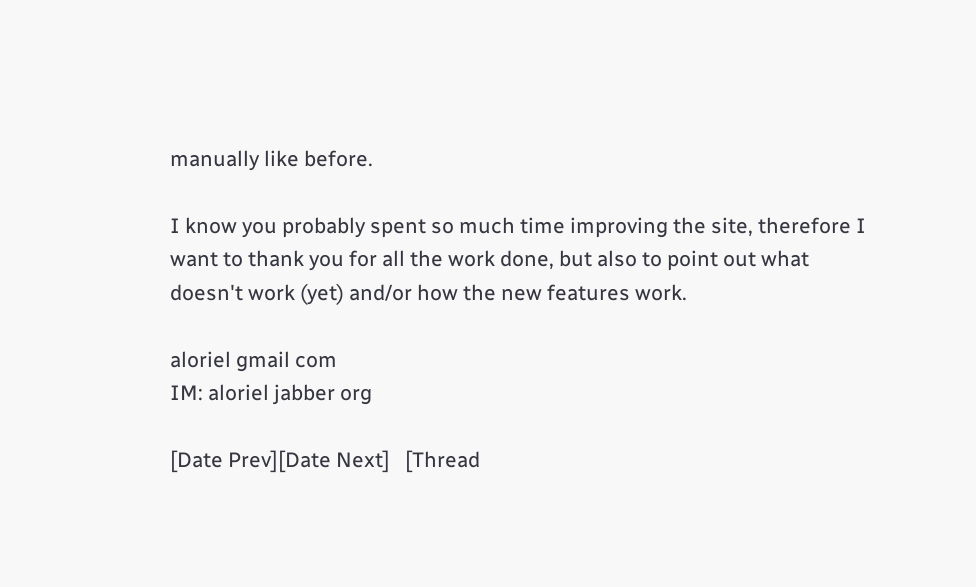manually like before.

I know you probably spent so much time improving the site, therefore I
want to thank you for all the work done, but also to point out what
doesn't work (yet) and/or how the new features work.

aloriel gmail com
IM: aloriel jabber org

[Date Prev][Date Next]   [Thread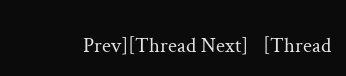Prev][Thread Next]   [Thread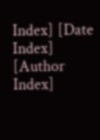Index] [Date Index] [Author Index]